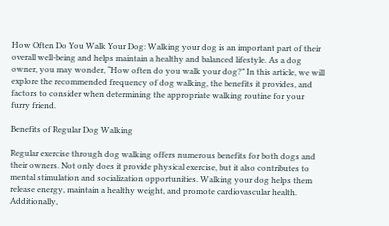How Often Do You Walk Your Dog: Walking your dog is an important part of their overall well-being and helps maintain a healthy and balanced lifestyle. As a dog owner, you may wonder, “How often do you walk your dog?” In this article, we will explore the recommended frequency of dog walking, the benefits it provides, and factors to consider when determining the appropriate walking routine for your furry friend.

Benefits of Regular Dog Walking

Regular exercise through dog walking offers numerous benefits for both dogs and their owners. Not only does it provide physical exercise, but it also contributes to mental stimulation and socialization opportunities. Walking your dog helps them release energy, maintain a healthy weight, and promote cardiovascular health. Additionally,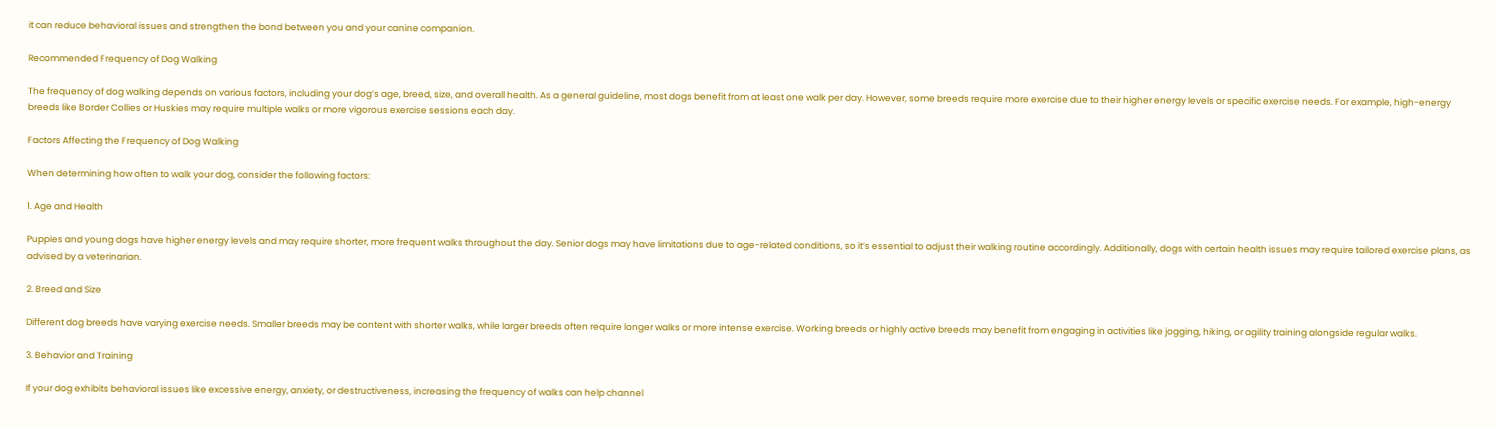it can reduce behavioral issues and strengthen the bond between you and your canine companion.

Recommended Frequency of Dog Walking

The frequency of dog walking depends on various factors, including your dog’s age, breed, size, and overall health. As a general guideline, most dogs benefit from at least one walk per day. However, some breeds require more exercise due to their higher energy levels or specific exercise needs. For example, high-energy breeds like Border Collies or Huskies may require multiple walks or more vigorous exercise sessions each day.

Factors Affecting the Frequency of Dog Walking

When determining how often to walk your dog, consider the following factors:

1. Age and Health

Puppies and young dogs have higher energy levels and may require shorter, more frequent walks throughout the day. Senior dogs may have limitations due to age-related conditions, so it’s essential to adjust their walking routine accordingly. Additionally, dogs with certain health issues may require tailored exercise plans, as advised by a veterinarian.

2. Breed and Size

Different dog breeds have varying exercise needs. Smaller breeds may be content with shorter walks, while larger breeds often require longer walks or more intense exercise. Working breeds or highly active breeds may benefit from engaging in activities like jogging, hiking, or agility training alongside regular walks.

3. Behavior and Training

If your dog exhibits behavioral issues like excessive energy, anxiety, or destructiveness, increasing the frequency of walks can help channel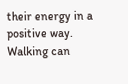their energy in a positive way. Walking can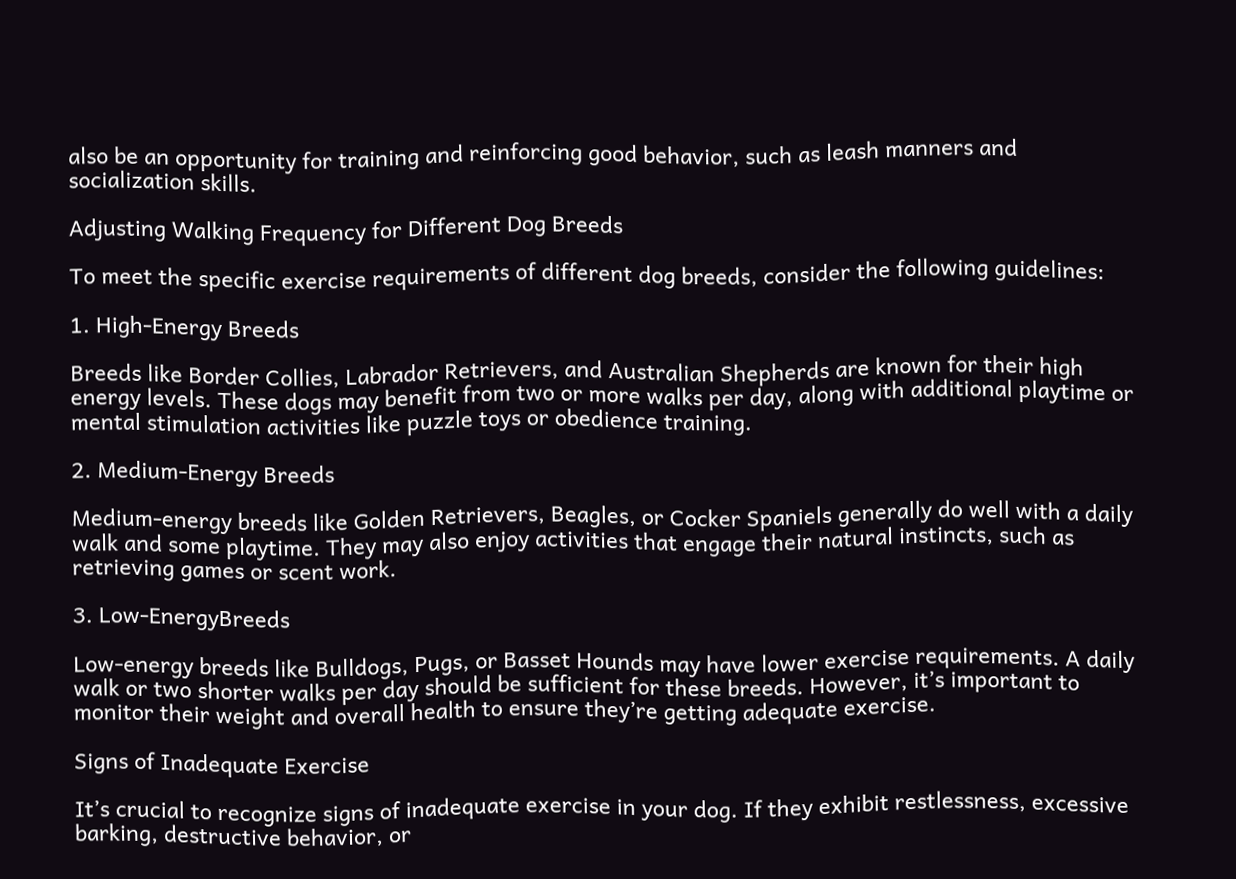also be an opportunity for training and reinforcing good behavior, such as leash manners and socialization skills.

Adjusting Walking Frequency for Different Dog Breeds

To meet the specific exercise requirements of different dog breeds, consider the following guidelines:

1. High-Energy Breeds

Breeds like Border Collies, Labrador Retrievers, and Australian Shepherds are known for their high energy levels. These dogs may benefit from two or more walks per day, along with additional playtime or mental stimulation activities like puzzle toys or obedience training.

2. Medium-Energy Breeds

Medium-energy breeds like Golden Retrievers, Beagles, or Cocker Spaniels generally do well with a daily walk and some playtime. They may also enjoy activities that engage their natural instincts, such as retrieving games or scent work.

3. Low-EnergyBreeds

Low-energy breeds like Bulldogs, Pugs, or Basset Hounds may have lower exercise requirements. A daily walk or two shorter walks per day should be sufficient for these breeds. However, it’s important to monitor their weight and overall health to ensure they’re getting adequate exercise.

Signs of Inadequate Exercise

It’s crucial to recognize signs of inadequate exercise in your dog. If they exhibit restlessness, excessive barking, destructive behavior, or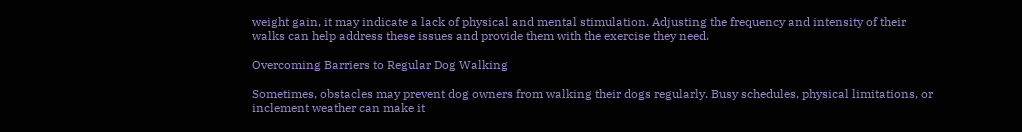weight gain, it may indicate a lack of physical and mental stimulation. Adjusting the frequency and intensity of their walks can help address these issues and provide them with the exercise they need.

Overcoming Barriers to Regular Dog Walking

Sometimes, obstacles may prevent dog owners from walking their dogs regularly. Busy schedules, physical limitations, or inclement weather can make it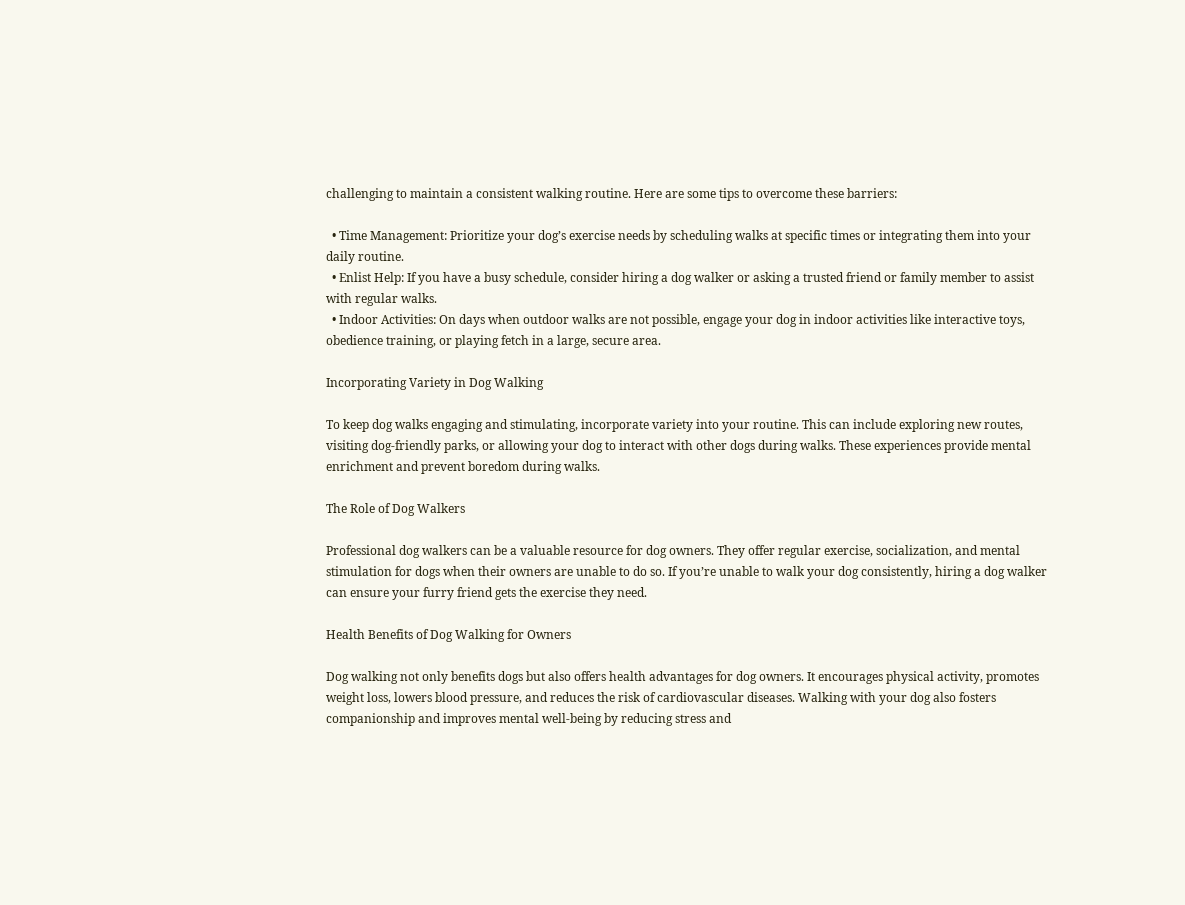challenging to maintain a consistent walking routine. Here are some tips to overcome these barriers:

  • Time Management: Prioritize your dog’s exercise needs by scheduling walks at specific times or integrating them into your daily routine.
  • Enlist Help: If you have a busy schedule, consider hiring a dog walker or asking a trusted friend or family member to assist with regular walks.
  • Indoor Activities: On days when outdoor walks are not possible, engage your dog in indoor activities like interactive toys, obedience training, or playing fetch in a large, secure area.

Incorporating Variety in Dog Walking

To keep dog walks engaging and stimulating, incorporate variety into your routine. This can include exploring new routes, visiting dog-friendly parks, or allowing your dog to interact with other dogs during walks. These experiences provide mental enrichment and prevent boredom during walks.

The Role of Dog Walkers

Professional dog walkers can be a valuable resource for dog owners. They offer regular exercise, socialization, and mental stimulation for dogs when their owners are unable to do so. If you’re unable to walk your dog consistently, hiring a dog walker can ensure your furry friend gets the exercise they need.

Health Benefits of Dog Walking for Owners

Dog walking not only benefits dogs but also offers health advantages for dog owners. It encourages physical activity, promotes weight loss, lowers blood pressure, and reduces the risk of cardiovascular diseases. Walking with your dog also fosters companionship and improves mental well-being by reducing stress and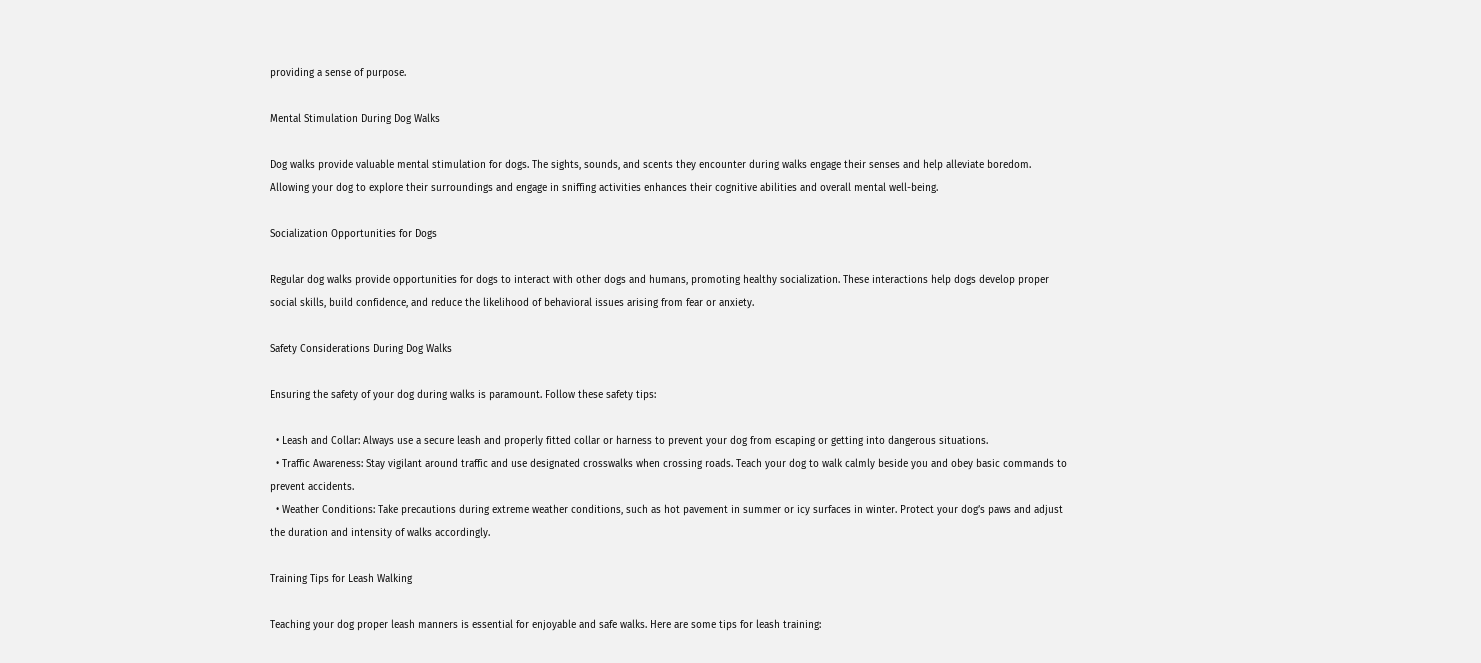providing a sense of purpose.

Mental Stimulation During Dog Walks

Dog walks provide valuable mental stimulation for dogs. The sights, sounds, and scents they encounter during walks engage their senses and help alleviate boredom. Allowing your dog to explore their surroundings and engage in sniffing activities enhances their cognitive abilities and overall mental well-being.

Socialization Opportunities for Dogs

Regular dog walks provide opportunities for dogs to interact with other dogs and humans, promoting healthy socialization. These interactions help dogs develop proper social skills, build confidence, and reduce the likelihood of behavioral issues arising from fear or anxiety.

Safety Considerations During Dog Walks

Ensuring the safety of your dog during walks is paramount. Follow these safety tips:

  • Leash and Collar: Always use a secure leash and properly fitted collar or harness to prevent your dog from escaping or getting into dangerous situations.
  • Traffic Awareness: Stay vigilant around traffic and use designated crosswalks when crossing roads. Teach your dog to walk calmly beside you and obey basic commands to prevent accidents.
  • Weather Conditions: Take precautions during extreme weather conditions, such as hot pavement in summer or icy surfaces in winter. Protect your dog’s paws and adjust the duration and intensity of walks accordingly.

Training Tips for Leash Walking

Teaching your dog proper leash manners is essential for enjoyable and safe walks. Here are some tips for leash training: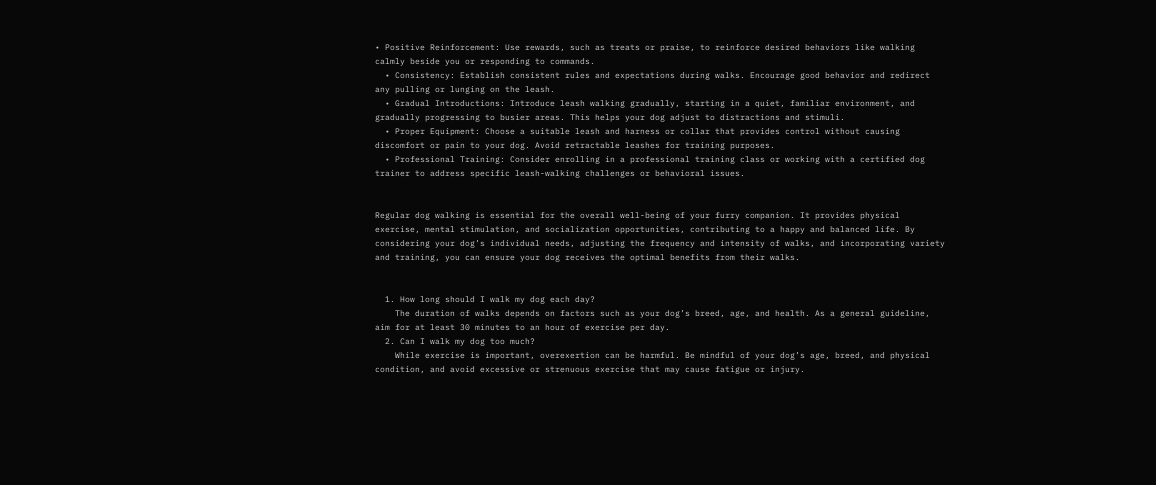• Positive Reinforcement: Use rewards, such as treats or praise, to reinforce desired behaviors like walking calmly beside you or responding to commands.
  • Consistency: Establish consistent rules and expectations during walks. Encourage good behavior and redirect any pulling or lunging on the leash.
  • Gradual Introductions: Introduce leash walking gradually, starting in a quiet, familiar environment, and gradually progressing to busier areas. This helps your dog adjust to distractions and stimuli.
  • Proper Equipment: Choose a suitable leash and harness or collar that provides control without causing discomfort or pain to your dog. Avoid retractable leashes for training purposes.
  • Professional Training: Consider enrolling in a professional training class or working with a certified dog trainer to address specific leash-walking challenges or behavioral issues.


Regular dog walking is essential for the overall well-being of your furry companion. It provides physical exercise, mental stimulation, and socialization opportunities, contributing to a happy and balanced life. By considering your dog’s individual needs, adjusting the frequency and intensity of walks, and incorporating variety and training, you can ensure your dog receives the optimal benefits from their walks.


  1. How long should I walk my dog each day?
    The duration of walks depends on factors such as your dog’s breed, age, and health. As a general guideline, aim for at least 30 minutes to an hour of exercise per day.
  2. Can I walk my dog too much?
    While exercise is important, overexertion can be harmful. Be mindful of your dog’s age, breed, and physical condition, and avoid excessive or strenuous exercise that may cause fatigue or injury.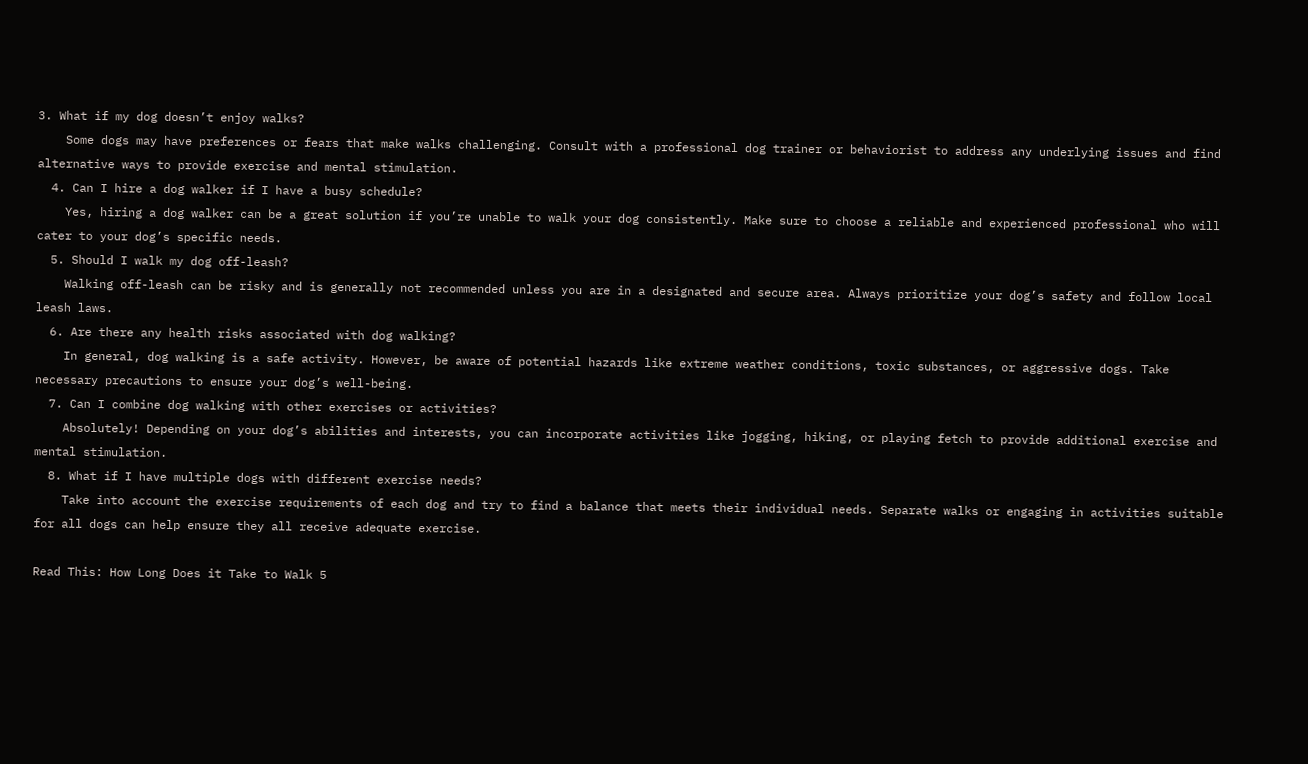3. What if my dog doesn’t enjoy walks?
    Some dogs may have preferences or fears that make walks challenging. Consult with a professional dog trainer or behaviorist to address any underlying issues and find alternative ways to provide exercise and mental stimulation.
  4. Can I hire a dog walker if I have a busy schedule?
    Yes, hiring a dog walker can be a great solution if you’re unable to walk your dog consistently. Make sure to choose a reliable and experienced professional who will cater to your dog’s specific needs.
  5. Should I walk my dog off-leash?
    Walking off-leash can be risky and is generally not recommended unless you are in a designated and secure area. Always prioritize your dog’s safety and follow local leash laws.
  6. Are there any health risks associated with dog walking?
    In general, dog walking is a safe activity. However, be aware of potential hazards like extreme weather conditions, toxic substances, or aggressive dogs. Take necessary precautions to ensure your dog’s well-being.
  7. Can I combine dog walking with other exercises or activities?
    Absolutely! Depending on your dog’s abilities and interests, you can incorporate activities like jogging, hiking, or playing fetch to provide additional exercise and mental stimulation.
  8. What if I have multiple dogs with different exercise needs?
    Take into account the exercise requirements of each dog and try to find a balance that meets their individual needs. Separate walks or engaging in activities suitable for all dogs can help ensure they all receive adequate exercise.

Read This: How Long Does it Take to Walk 5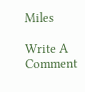Miles

Write A Comment